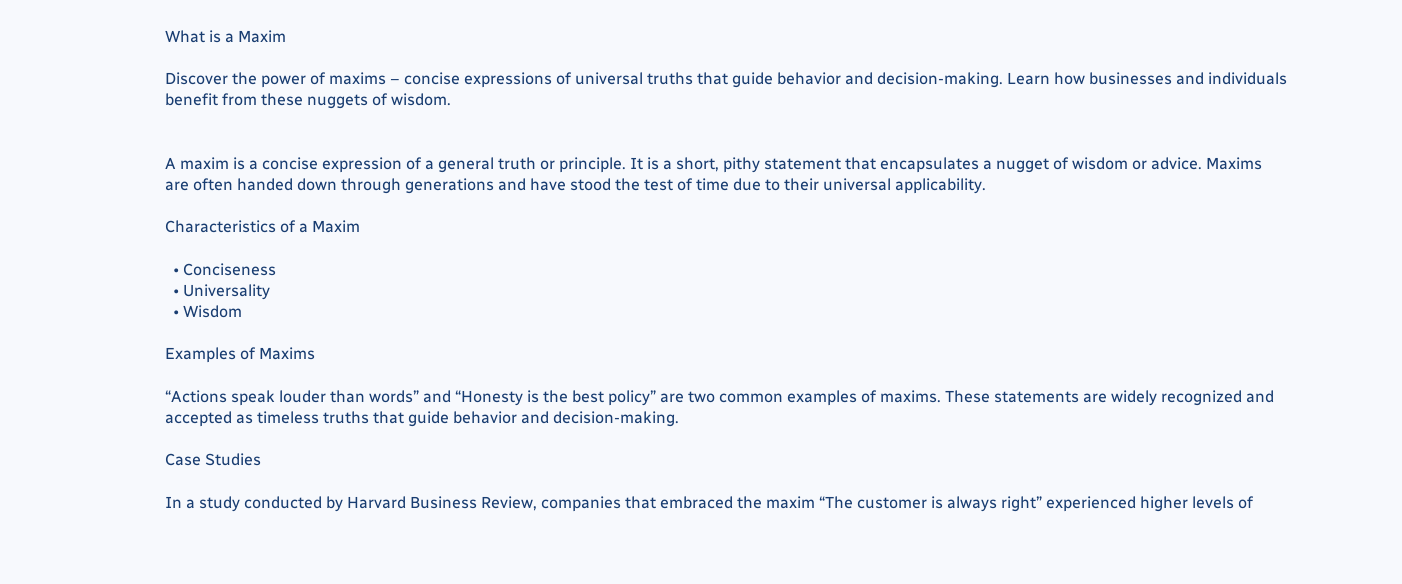What is a Maxim

Discover the power of maxims – concise expressions of universal truths that guide behavior and decision-making. Learn how businesses and individuals benefit from these nuggets of wisdom.


A maxim is a concise expression of a general truth or principle. It is a short, pithy statement that encapsulates a nugget of wisdom or advice. Maxims are often handed down through generations and have stood the test of time due to their universal applicability.

Characteristics of a Maxim

  • Conciseness
  • Universality
  • Wisdom

Examples of Maxims

“Actions speak louder than words” and “Honesty is the best policy” are two common examples of maxims. These statements are widely recognized and accepted as timeless truths that guide behavior and decision-making.

Case Studies

In a study conducted by Harvard Business Review, companies that embraced the maxim “The customer is always right” experienced higher levels of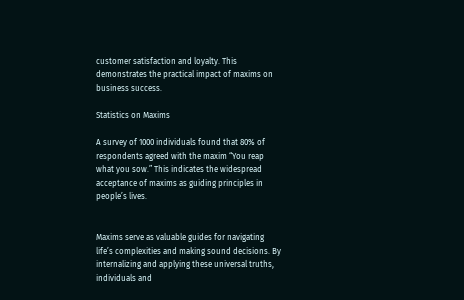customer satisfaction and loyalty. This demonstrates the practical impact of maxims on business success.

Statistics on Maxims

A survey of 1000 individuals found that 80% of respondents agreed with the maxim “You reap what you sow.” This indicates the widespread acceptance of maxims as guiding principles in people’s lives.


Maxims serve as valuable guides for navigating life’s complexities and making sound decisions. By internalizing and applying these universal truths, individuals and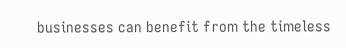businesses can benefit from the timeless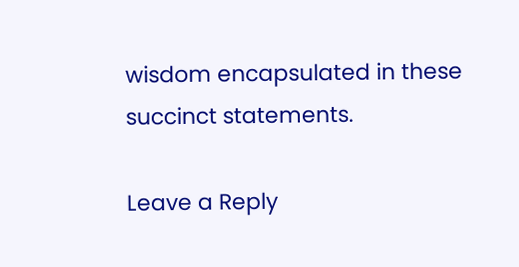wisdom encapsulated in these succinct statements.

Leave a Reply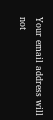Your email address will not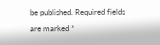be published. Required fields are marked *